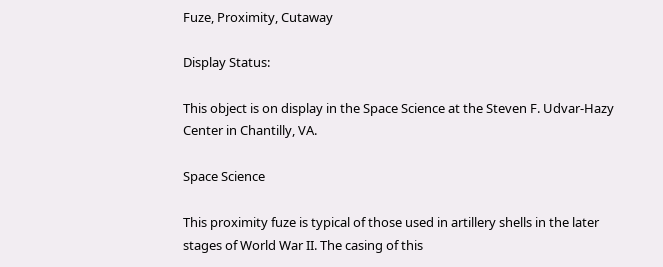Fuze, Proximity, Cutaway

Display Status:

This object is on display in the Space Science at the Steven F. Udvar-Hazy Center in Chantilly, VA.

Space Science

This proximity fuze is typical of those used in artillery shells in the later stages of World War II. The casing of this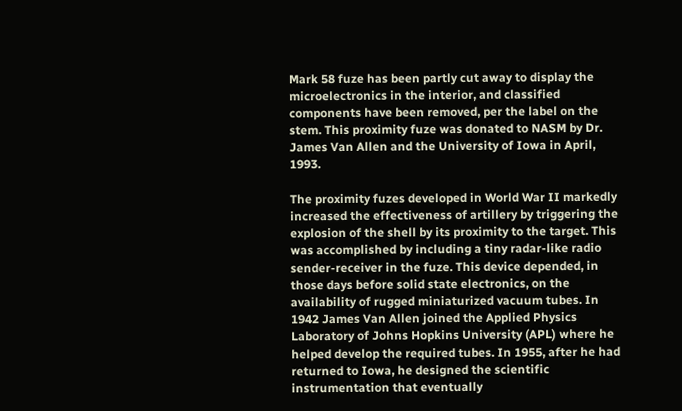Mark 58 fuze has been partly cut away to display the microelectronics in the interior, and classified components have been removed, per the label on the stem. This proximity fuze was donated to NASM by Dr. James Van Allen and the University of Iowa in April, 1993.

The proximity fuzes developed in World War II markedly increased the effectiveness of artillery by triggering the explosion of the shell by its proximity to the target. This was accomplished by including a tiny radar-like radio sender-receiver in the fuze. This device depended, in those days before solid state electronics, on the availability of rugged miniaturized vacuum tubes. In 1942 James Van Allen joined the Applied Physics Laboratory of Johns Hopkins University (APL) where he helped develop the required tubes. In 1955, after he had returned to Iowa, he designed the scientific instrumentation that eventually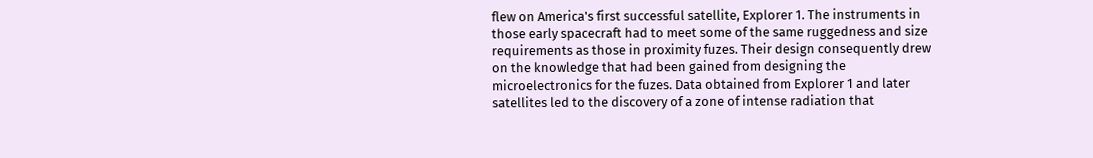flew on America's first successful satellite, Explorer 1. The instruments in those early spacecraft had to meet some of the same ruggedness and size requirements as those in proximity fuzes. Their design consequently drew on the knowledge that had been gained from designing the microelectronics for the fuzes. Data obtained from Explorer 1 and later satellites led to the discovery of a zone of intense radiation that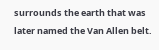surrounds the earth that was later named the Van Allen belt.